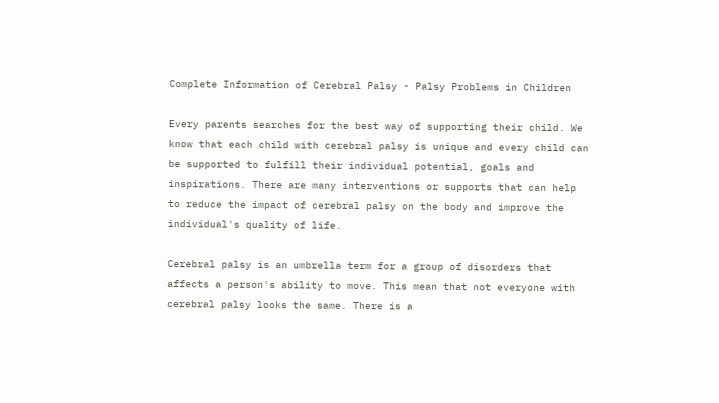Complete Information of Cerebral Palsy - Palsy Problems in Children

Every parents searches for the best way of supporting their child. We know that each child with cerebral palsy is unique and every child can be supported to fulfill their individual potential, goals and inspirations. There are many interventions or supports that can help to reduce the impact of cerebral palsy on the body and improve the individual's quality of life.

Cerebral palsy is an umbrella term for a group of disorders that affects a person's ability to move. This mean that not everyone with cerebral palsy looks the same. There is a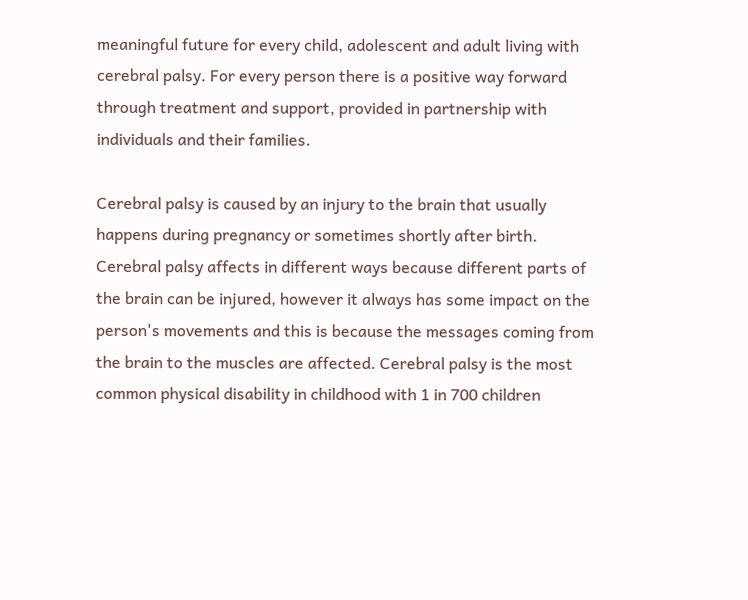meaningful future for every child, adolescent and adult living with cerebral palsy. For every person there is a positive way forward through treatment and support, provided in partnership with individuals and their families.

Cerebral palsy is caused by an injury to the brain that usually happens during pregnancy or sometimes shortly after birth. Cerebral palsy affects in different ways because different parts of the brain can be injured, however it always has some impact on the person's movements and this is because the messages coming from the brain to the muscles are affected. Cerebral palsy is the most common physical disability in childhood with 1 in 700 children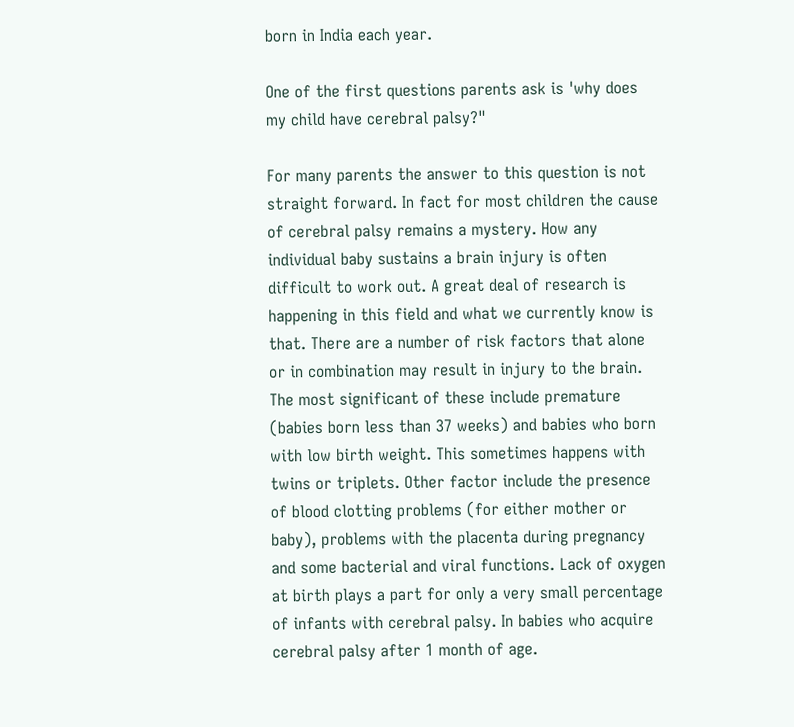born in India each year.

One of the first questions parents ask is 'why does my child have cerebral palsy?"

For many parents the answer to this question is not straight forward. In fact for most children the cause of cerebral palsy remains a mystery. How any individual baby sustains a brain injury is often difficult to work out. A great deal of research is happening in this field and what we currently know is that. There are a number of risk factors that alone or in combination may result in injury to the brain. The most significant of these include premature (babies born less than 37 weeks) and babies who born with low birth weight. This sometimes happens with twins or triplets. Other factor include the presence of blood clotting problems (for either mother or baby), problems with the placenta during pregnancy and some bacterial and viral functions. Lack of oxygen at birth plays a part for only a very small percentage of infants with cerebral palsy. In babies who acquire cerebral palsy after 1 month of age.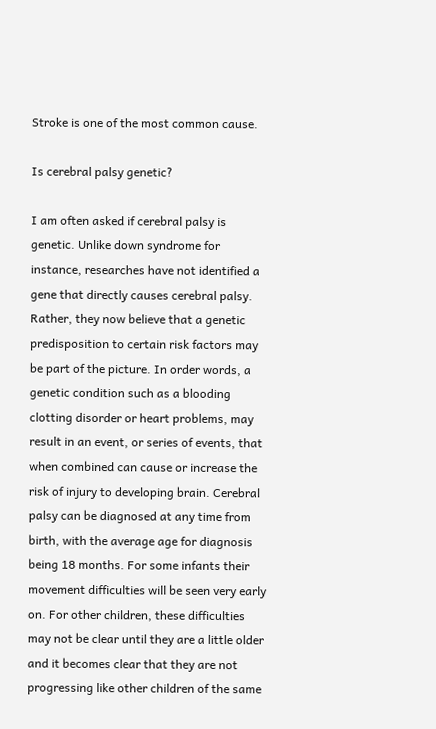Stroke is one of the most common cause.

Is cerebral palsy genetic?

I am often asked if cerebral palsy is genetic. Unlike down syndrome for instance, researches have not identified a gene that directly causes cerebral palsy. Rather, they now believe that a genetic predisposition to certain risk factors may be part of the picture. In order words, a genetic condition such as a blooding clotting disorder or heart problems, may result in an event, or series of events, that when combined can cause or increase the risk of injury to developing brain. Cerebral palsy can be diagnosed at any time from birth, with the average age for diagnosis being 18 months. For some infants their movement difficulties will be seen very early on. For other children, these difficulties may not be clear until they are a little older and it becomes clear that they are not progressing like other children of the same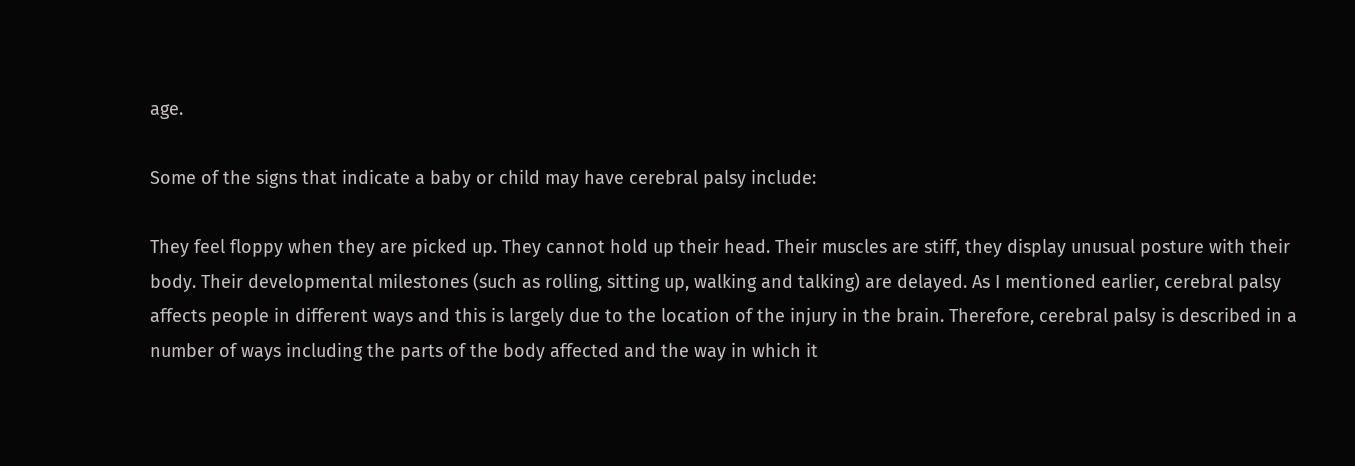age.

Some of the signs that indicate a baby or child may have cerebral palsy include:

They feel floppy when they are picked up. They cannot hold up their head. Their muscles are stiff, they display unusual posture with their body. Their developmental milestones (such as rolling, sitting up, walking and talking) are delayed. As I mentioned earlier, cerebral palsy affects people in different ways and this is largely due to the location of the injury in the brain. Therefore, cerebral palsy is described in a number of ways including the parts of the body affected and the way in which it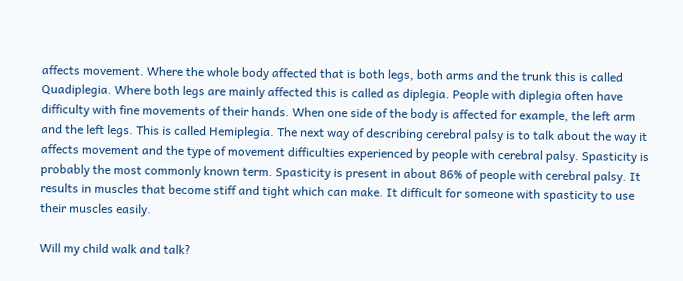affects movement. Where the whole body affected that is both legs, both arms and the trunk this is called Quadiplegia. Where both legs are mainly affected this is called as diplegia. People with diplegia often have difficulty with fine movements of their hands. When one side of the body is affected for example, the left arm and the left legs. This is called Hemiplegia. The next way of describing cerebral palsy is to talk about the way it affects movement and the type of movement difficulties experienced by people with cerebral palsy. Spasticity is probably the most commonly known term. Spasticity is present in about 86% of people with cerebral palsy. It results in muscles that become stiff and tight which can make. It difficult for someone with spasticity to use their muscles easily.

Will my child walk and talk?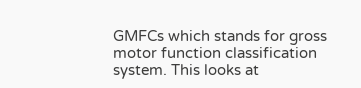GMFCs which stands for gross motor function classification system. This looks at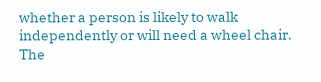whether a person is likely to walk independently or will need a wheel chair. The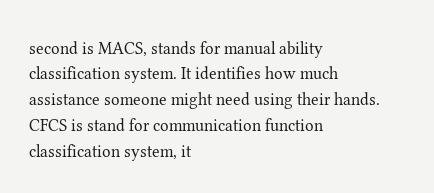second is MACS, stands for manual ability classification system. It identifies how much assistance someone might need using their hands. CFCS is stand for communication function classification system, it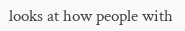looks at how people with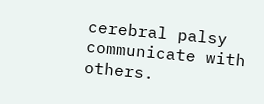cerebral palsy communicate with others.